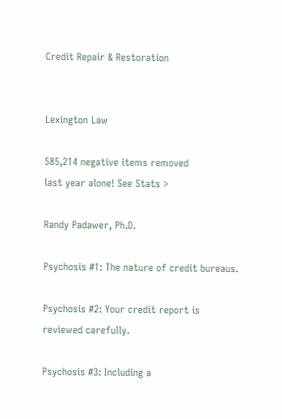Credit Repair & Restoration


Lexington Law

585,214 negative items removed
last year alone! See Stats >

Randy Padawer, Ph.D.

Psychosis #1: The nature of credit bureaus.

Psychosis #2: Your credit report is reviewed carefully.

Psychosis #3: Including a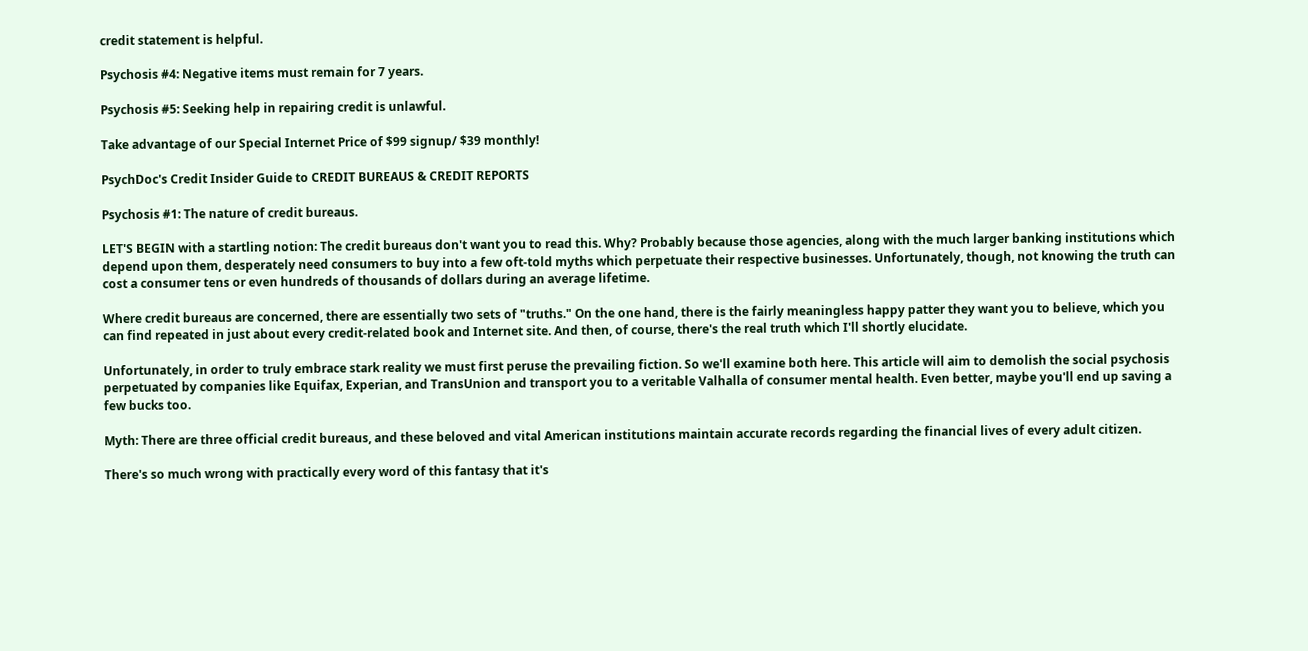credit statement is helpful.

Psychosis #4: Negative items must remain for 7 years.

Psychosis #5: Seeking help in repairing credit is unlawful.

Take advantage of our Special Internet Price of $99 signup/ $39 monthly!

PsychDoc's Credit Insider Guide to CREDIT BUREAUS & CREDIT REPORTS

Psychosis #1: The nature of credit bureaus.

LET'S BEGIN with a startling notion: The credit bureaus don't want you to read this. Why? Probably because those agencies, along with the much larger banking institutions which depend upon them, desperately need consumers to buy into a few oft-told myths which perpetuate their respective businesses. Unfortunately, though, not knowing the truth can cost a consumer tens or even hundreds of thousands of dollars during an average lifetime.

Where credit bureaus are concerned, there are essentially two sets of "truths." On the one hand, there is the fairly meaningless happy patter they want you to believe, which you can find repeated in just about every credit-related book and Internet site. And then, of course, there's the real truth which I'll shortly elucidate.

Unfortunately, in order to truly embrace stark reality we must first peruse the prevailing fiction. So we'll examine both here. This article will aim to demolish the social psychosis perpetuated by companies like Equifax, Experian, and TransUnion and transport you to a veritable Valhalla of consumer mental health. Even better, maybe you'll end up saving a few bucks too.

Myth: There are three official credit bureaus, and these beloved and vital American institutions maintain accurate records regarding the financial lives of every adult citizen.

There's so much wrong with practically every word of this fantasy that it's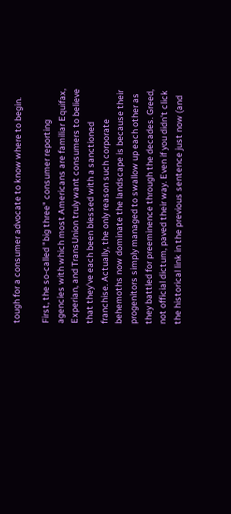tough for a consumer advocate to know where to begin.

First, the so-called "big three" consumer reporting agencies with which most Americans are familiar Equifax, Experian, and TransUnion truly want consumers to believe that they've each been blessed with a sanctioned franchise. Actually, the only reason such corporate behemoths now dominate the landscape is because their progenitors simply managed to swallow up each other as they battled for preeminence through the decades. Greed, not official dictum, paved their way. Even if you didn't click the historical link in the previous sentence just now (and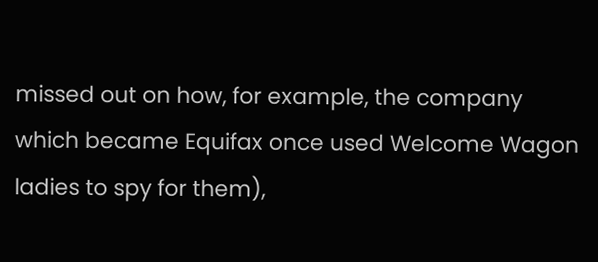missed out on how, for example, the company which became Equifax once used Welcome Wagon ladies to spy for them),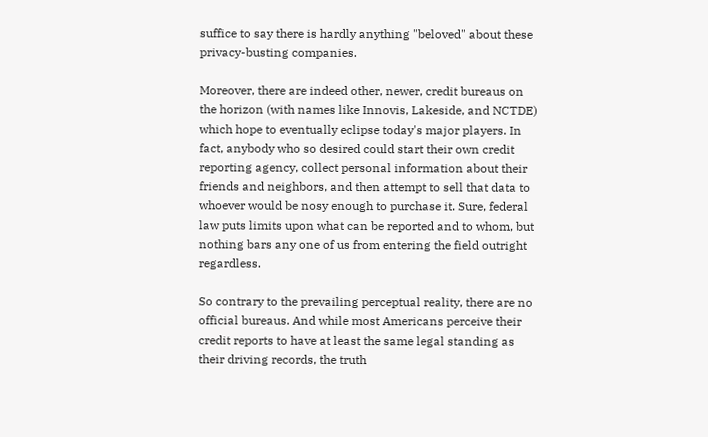suffice to say there is hardly anything "beloved" about these privacy-busting companies.

Moreover, there are indeed other, newer, credit bureaus on the horizon (with names like Innovis, Lakeside, and NCTDE) which hope to eventually eclipse today's major players. In fact, anybody who so desired could start their own credit reporting agency, collect personal information about their friends and neighbors, and then attempt to sell that data to whoever would be nosy enough to purchase it. Sure, federal law puts limits upon what can be reported and to whom, but nothing bars any one of us from entering the field outright regardless.

So contrary to the prevailing perceptual reality, there are no official bureaus. And while most Americans perceive their credit reports to have at least the same legal standing as their driving records, the truth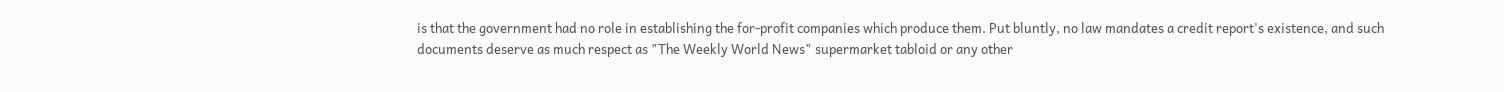is that the government had no role in establishing the for-profit companies which produce them. Put bluntly, no law mandates a credit report's existence, and such documents deserve as much respect as "The Weekly World News" supermarket tabloid or any other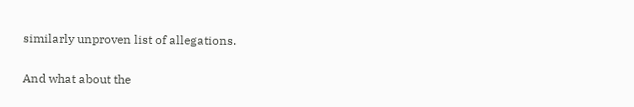similarly unproven list of allegations.

And what about the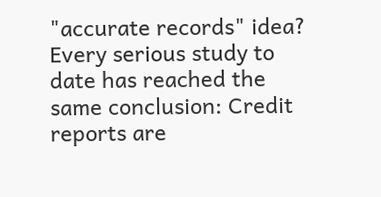"accurate records" idea? Every serious study to date has reached the same conclusion: Credit reports are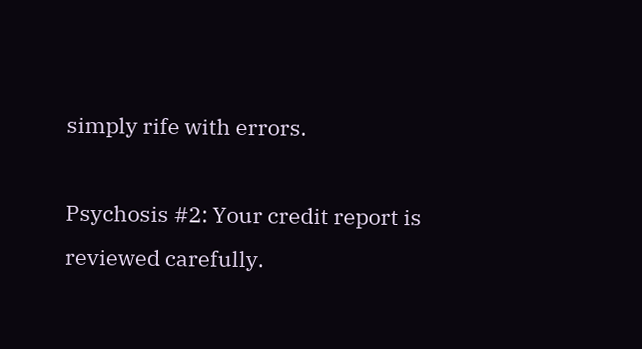simply rife with errors.

Psychosis #2: Your credit report is reviewed carefully.